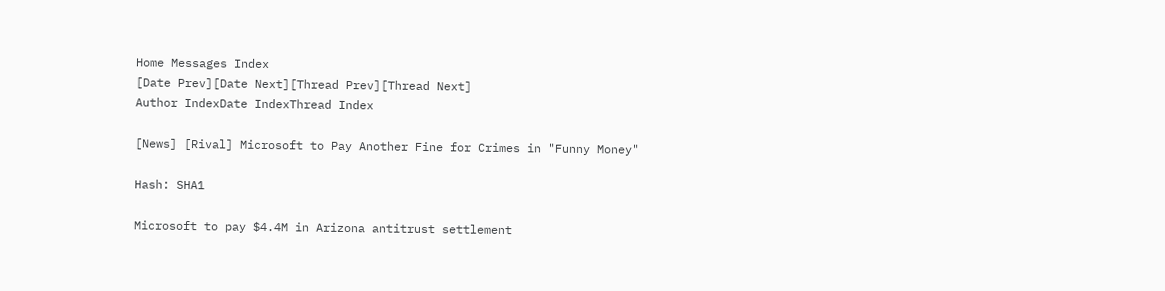Home Messages Index
[Date Prev][Date Next][Thread Prev][Thread Next]
Author IndexDate IndexThread Index

[News] [Rival] Microsoft to Pay Another Fine for Crimes in "Funny Money"

Hash: SHA1

Microsoft to pay $4.4M in Arizona antitrust settlement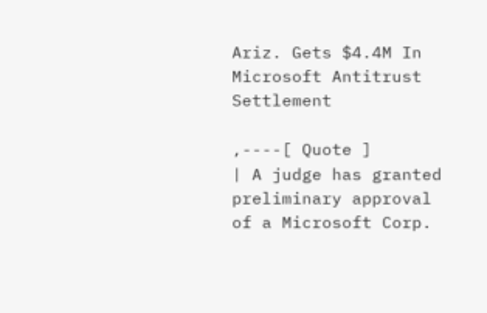Ariz. Gets $4.4M In Microsoft Antitrust Settlement

,----[ Quote ]
| A judge has granted preliminary approval of a Microsoft Corp.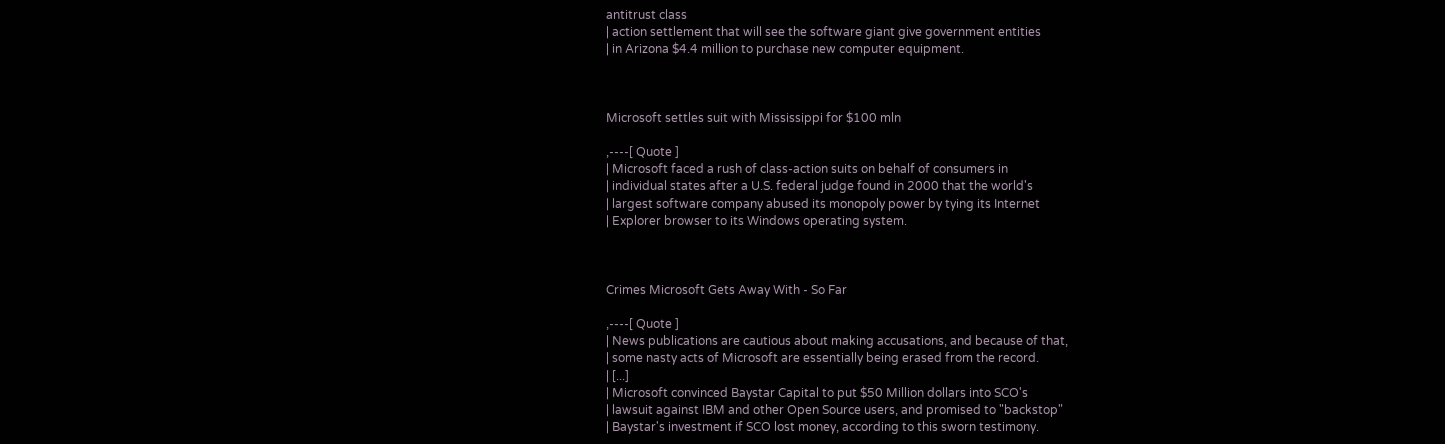antitrust class
| action settlement that will see the software giant give government entities
| in Arizona $4.4 million to purchase new computer equipment.



Microsoft settles suit with Mississippi for $100 mln

,----[ Quote ]
| Microsoft faced a rush of class-action suits on behalf of consumers in
| individual states after a U.S. federal judge found in 2000 that the world's
| largest software company abused its monopoly power by tying its Internet
| Explorer browser to its Windows operating system.



Crimes Microsoft Gets Away With - So Far

,----[ Quote ]
| News publications are cautious about making accusations, and because of that,
| some nasty acts of Microsoft are essentially being erased from the record.
| [...]
| Microsoft convinced Baystar Capital to put $50 Million dollars into SCO's
| lawsuit against IBM and other Open Source users, and promised to "backstop"
| Baystar's investment if SCO lost money, according to this sworn testimony.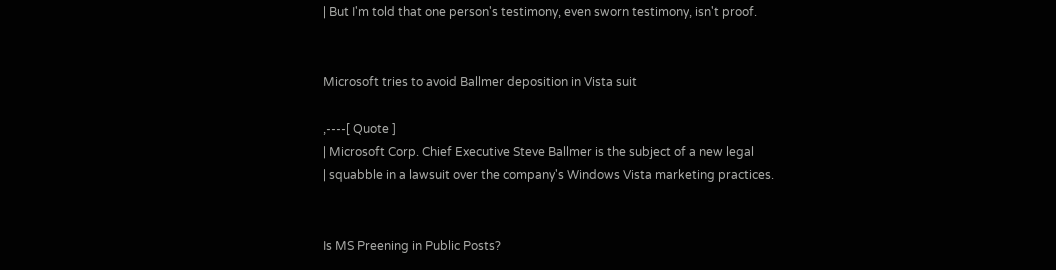| But I'm told that one person's testimony, even sworn testimony, isn't proof.


Microsoft tries to avoid Ballmer deposition in Vista suit

,----[ Quote ]
| Microsoft Corp. Chief Executive Steve Ballmer is the subject of a new legal
| squabble in a lawsuit over the company's Windows Vista marketing practices.


Is MS Preening in Public Posts?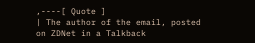,----[ Quote ]
| The author of the email, posted on ZDNet in a Talkback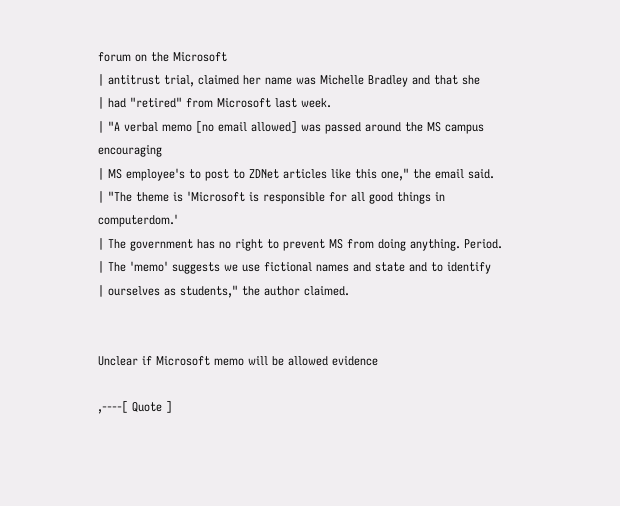forum on the Microsoft
| antitrust trial, claimed her name was Michelle Bradley and that she
| had "retired" from Microsoft last week.
| "A verbal memo [no email allowed] was passed around the MS campus encouraging
| MS employee's to post to ZDNet articles like this one," the email said.
| "The theme is 'Microsoft is responsible for all good things in computerdom.'
| The government has no right to prevent MS from doing anything. Period.
| The 'memo' suggests we use fictional names and state and to identify
| ourselves as students," the author claimed.


Unclear if Microsoft memo will be allowed evidence

,----[ Quote ]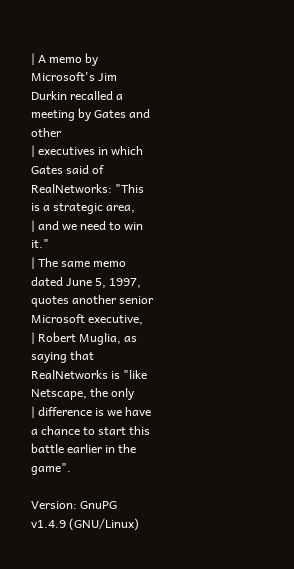| A memo by Microsoft's Jim Durkin recalled a meeting by Gates and other
| executives in which Gates said of RealNetworks: "This is a strategic area,
| and we need to win it."
| The same memo dated June 5, 1997, quotes another senior Microsoft executive,
| Robert Muglia, as saying that RealNetworks is "like Netscape, the only
| difference is we have a chance to start this battle earlier in the game".

Version: GnuPG v1.4.9 (GNU/Linux)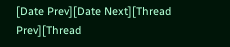[Date Prev][Date Next][Thread Prev][Thread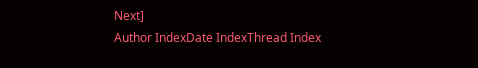Next]
Author IndexDate IndexThread Index